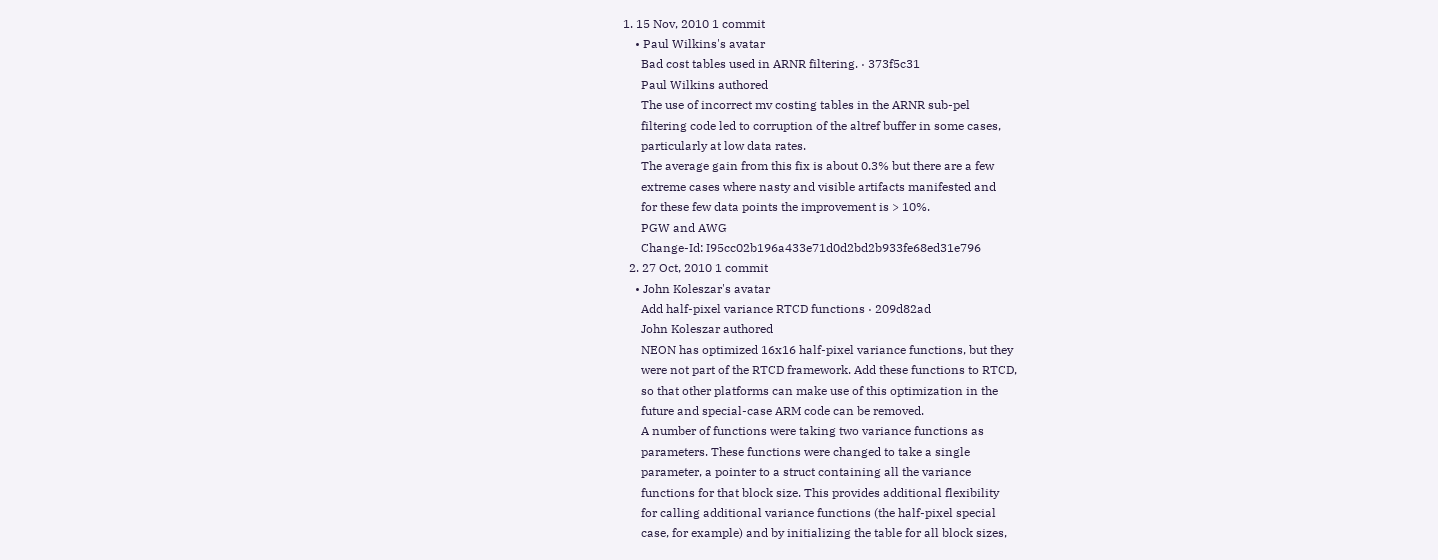1. 15 Nov, 2010 1 commit
    • Paul Wilkins's avatar
      Bad cost tables used in ARNR filtering. · 373f5c31
      Paul Wilkins authored
      The use of incorrect mv costing tables in the ARNR sub-pel
      filtering code led to corruption of the altref buffer in some cases,
      particularly at low data rates.
      The average gain from this fix is about 0.3% but there are a few
      extreme cases where nasty and visible artifacts manifested and
      for these few data points the improvement is > 10%.
      PGW and AWG
      Change-Id: I95cc02b196a433e71d0d2bd2b933fe68ed31e796
  2. 27 Oct, 2010 1 commit
    • John Koleszar's avatar
      Add half-pixel variance RTCD functions · 209d82ad
      John Koleszar authored
      NEON has optimized 16x16 half-pixel variance functions, but they
      were not part of the RTCD framework. Add these functions to RTCD,
      so that other platforms can make use of this optimization in the
      future and special-case ARM code can be removed.
      A number of functions were taking two variance functions as
      parameters. These functions were changed to take a single
      parameter, a pointer to a struct containing all the variance
      functions for that block size. This provides additional flexibility
      for calling additional variance functions (the half-pixel special
      case, for example) and by initializing the table for all block sizes,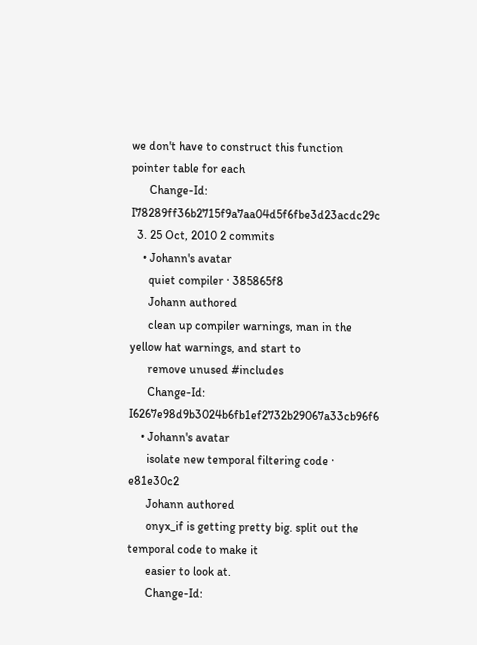we don't have to construct this function pointer table for each
      Change-Id: I78289ff36b2715f9a7aa04d5f6fbe3d23acdc29c
  3. 25 Oct, 2010 2 commits
    • Johann's avatar
      quiet compiler · 385865f8
      Johann authored
      clean up compiler warnings, man in the yellow hat warnings, and start to
      remove unused #includes
      Change-Id: I6267e98d9b3024b6fb1ef2732b29067a33cb96f6
    • Johann's avatar
      isolate new temporal filtering code · e81e30c2
      Johann authored
      onyx_if is getting pretty big. split out the temporal code to make it
      easier to look at.
      Change-Id: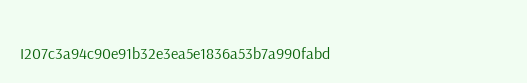I207c3a94c90e91b32e3ea5e1836a53b7a990fabd